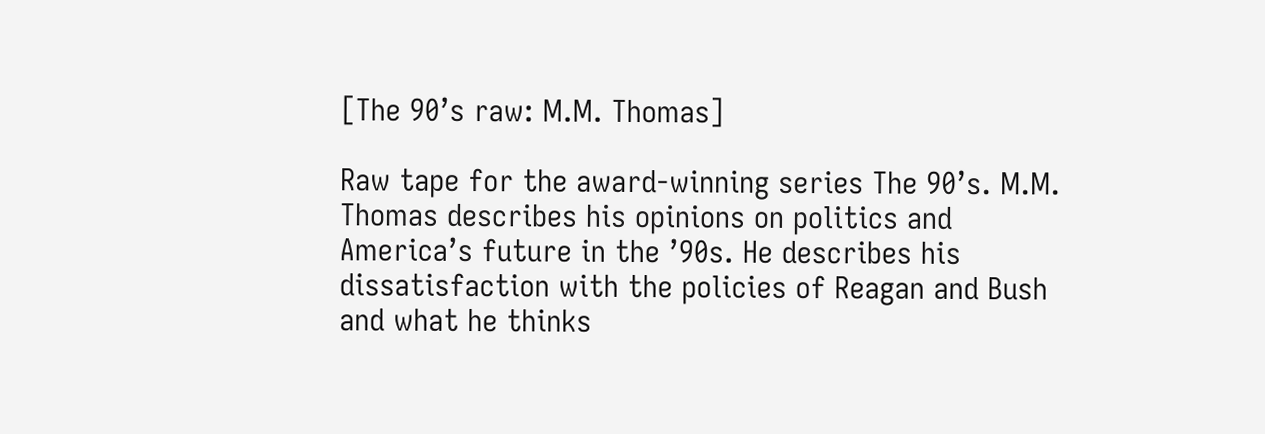[The 90’s raw: M.M. Thomas]

Raw tape for the award-winning series The 90’s. M.M. Thomas describes his opinions on politics and America’s future in the ’90s. He describes his dissatisfaction with the policies of Reagan and Bush and what he thinks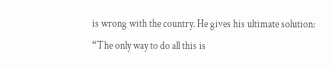is wrong with the country. He gives his ultimate solution: “The only way to do all this is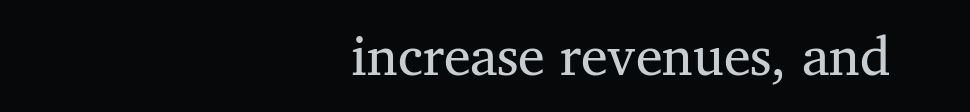increase revenues, and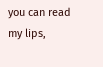you can read my lips,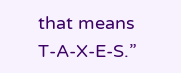that means T-A-X-E-S.”